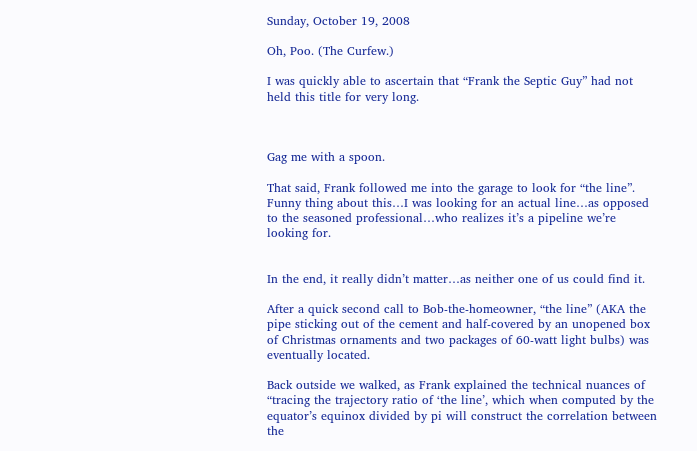Sunday, October 19, 2008

Oh, Poo. (The Curfew.)

I was quickly able to ascertain that “Frank the Septic Guy” had not held this title for very long.



Gag me with a spoon.

That said, Frank followed me into the garage to look for “the line”. Funny thing about this…I was looking for an actual line…as opposed to the seasoned professional…who realizes it’s a pipeline we’re looking for.


In the end, it really didn’t matter…as neither one of us could find it.

After a quick second call to Bob-the-homeowner, “the line” (AKA the pipe sticking out of the cement and half-covered by an unopened box of Christmas ornaments and two packages of 60-watt light bulbs) was eventually located.

Back outside we walked, as Frank explained the technical nuances of “tracing the trajectory ratio of ‘the line’, which when computed by the equator’s equinox divided by pi will construct the correlation between the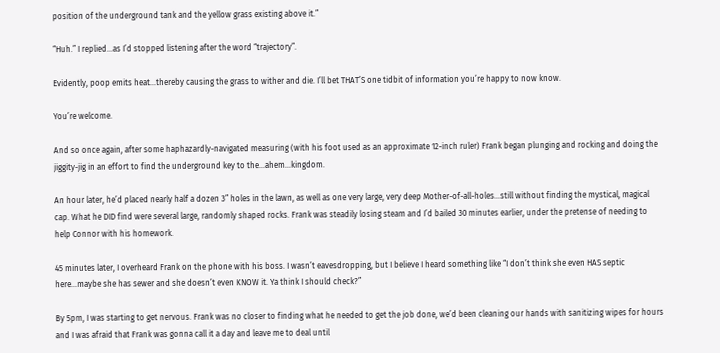position of the underground tank and the yellow grass existing above it.”

“Huh.” I replied…as I’d stopped listening after the word “trajectory”.

Evidently, poop emits heat…thereby causing the grass to wither and die. I’ll bet THAT’S one tidbit of information you’re happy to now know.

You’re welcome.

And so once again, after some haphazardly-navigated measuring (with his foot used as an approximate 12-inch ruler) Frank began plunging and rocking and doing the jiggity-jig in an effort to find the underground key to the…ahem…kingdom.

An hour later, he’d placed nearly half a dozen 3” holes in the lawn, as well as one very large, very deep Mother-of-all-holes…still without finding the mystical, magical cap. What he DID find were several large, randomly shaped rocks. Frank was steadily losing steam and I’d bailed 30 minutes earlier, under the pretense of needing to help Connor with his homework.

45 minutes later, I overheard Frank on the phone with his boss. I wasn’t eavesdropping, but I believe I heard something like “I don’t think she even HAS septic here…maybe she has sewer and she doesn’t even KNOW it. Ya think I should check?”

By 5pm, I was starting to get nervous. Frank was no closer to finding what he needed to get the job done, we’d been cleaning our hands with sanitizing wipes for hours and I was afraid that Frank was gonna call it a day and leave me to deal until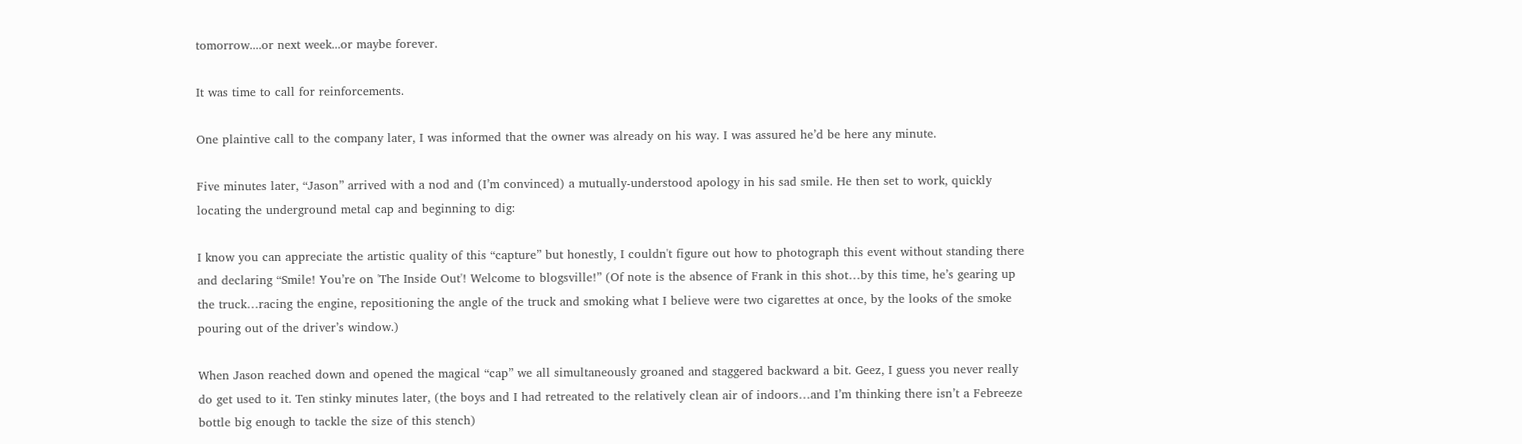tomorrow....or next week...or maybe forever.

It was time to call for reinforcements.

One plaintive call to the company later, I was informed that the owner was already on his way. I was assured he’d be here any minute.

Five minutes later, “Jason” arrived with a nod and (I’m convinced) a mutually-understood apology in his sad smile. He then set to work, quickly locating the underground metal cap and beginning to dig:

I know you can appreciate the artistic quality of this “capture” but honestly, I couldn't figure out how to photograph this event without standing there and declaring “Smile! You’re on 'The Inside Out'! Welcome to blogsville!” (Of note is the absence of Frank in this shot…by this time, he’s gearing up the truck…racing the engine, repositioning the angle of the truck and smoking what I believe were two cigarettes at once, by the looks of the smoke pouring out of the driver’s window.)

When Jason reached down and opened the magical “cap” we all simultaneously groaned and staggered backward a bit. Geez, I guess you never really do get used to it. Ten stinky minutes later, (the boys and I had retreated to the relatively clean air of indoors…and I’m thinking there isn’t a Febreeze bottle big enough to tackle the size of this stench)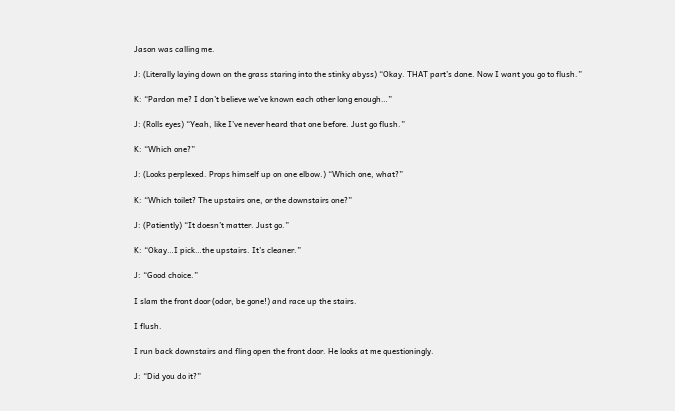Jason was calling me.

J: (Literally laying down on the grass staring into the stinky abyss) “Okay. THAT part’s done. Now I want you go to flush.”

K: “Pardon me? I don’t believe we’ve known each other long enough…”

J: (Rolls eyes) “Yeah, like I’ve never heard that one before. Just go flush.”

K: “Which one?”

J: (Looks perplexed. Props himself up on one elbow.) “Which one, what?”

K: “Which toilet? The upstairs one, or the downstairs one?”

J: (Patiently) “It doesn’t matter. Just go.”

K: “Okay…I pick…the upstairs. It’s cleaner.”

J: “Good choice.”

I slam the front door (odor, be gone!) and race up the stairs.

I flush.

I run back downstairs and fling open the front door. He looks at me questioningly.

J: “Did you do it?”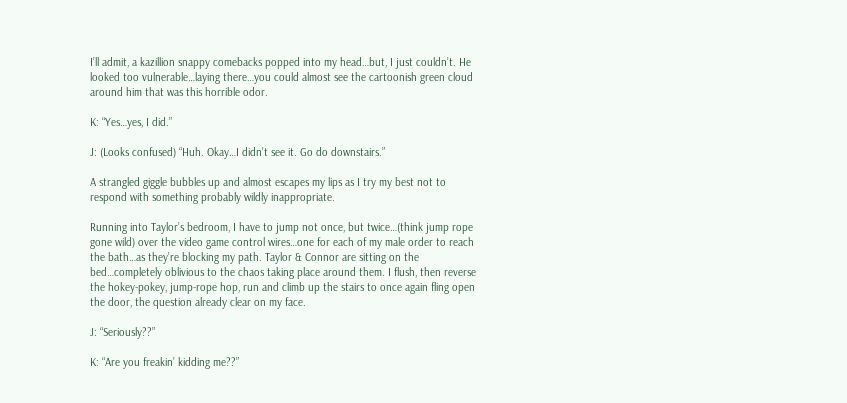I’ll admit, a kazillion snappy comebacks popped into my head…but, I just couldn’t. He looked too vulnerable…laying there…you could almost see the cartoonish green cloud around him that was this horrible odor.

K: “Yes…yes, I did.”

J: (Looks confused) “Huh. Okay…I didn’t see it. Go do downstairs.”

A strangled giggle bubbles up and almost escapes my lips as I try my best not to respond with something probably wildly inappropriate.

Running into Taylor’s bedroom, I have to jump not once, but twice…(think jump rope gone wild) over the video game control wires…one for each of my male order to reach the bath…as they’re blocking my path. Taylor & Connor are sitting on the bed…completely oblivious to the chaos taking place around them. I flush, then reverse the hokey-pokey, jump-rope hop, run and climb up the stairs to once again fling open the door, the question already clear on my face.

J: “Seriously??”

K: “Are you freakin’ kidding me??”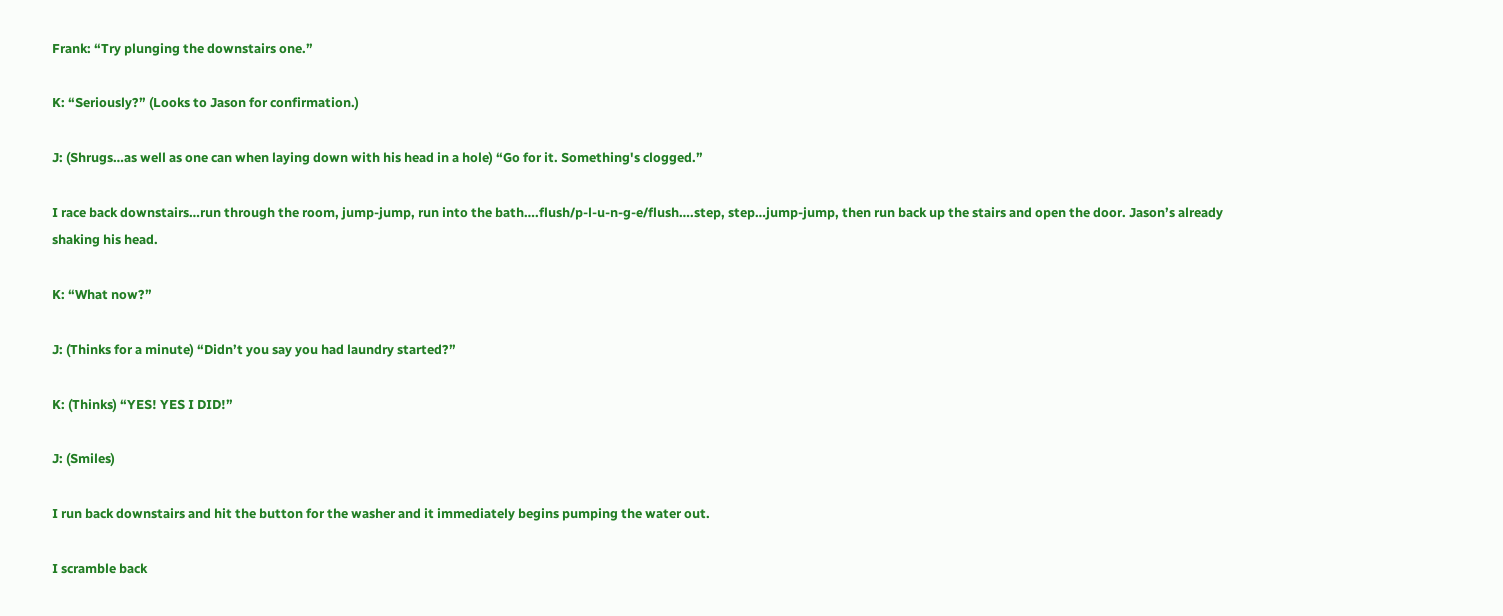Frank: “Try plunging the downstairs one.”

K: “Seriously?” (Looks to Jason for confirmation.)

J: (Shrugs…as well as one can when laying down with his head in a hole) “Go for it. Something's clogged.”

I race back downstairs…run through the room, jump-jump, run into the bath….flush/p-l-u-n-g-e/flush….step, step…jump-jump, then run back up the stairs and open the door. Jason’s already shaking his head.

K: “What now?”

J: (Thinks for a minute) “Didn’t you say you had laundry started?”

K: (Thinks) “YES! YES I DID!”

J: (Smiles)

I run back downstairs and hit the button for the washer and it immediately begins pumping the water out.

I scramble back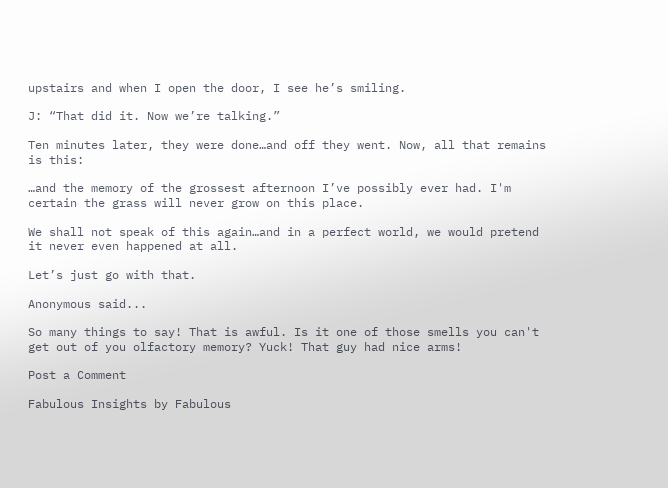upstairs and when I open the door, I see he’s smiling.

J: “That did it. Now we’re talking.”

Ten minutes later, they were done…and off they went. Now, all that remains is this:

…and the memory of the grossest afternoon I’ve possibly ever had. I'm certain the grass will never grow on this place.

We shall not speak of this again…and in a perfect world, we would pretend it never even happened at all.

Let’s just go with that.

Anonymous said...

So many things to say! That is awful. Is it one of those smells you can't get out of you olfactory memory? Yuck! That guy had nice arms!

Post a Comment

Fabulous Insights by Fabulous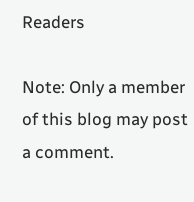Readers

Note: Only a member of this blog may post a comment.